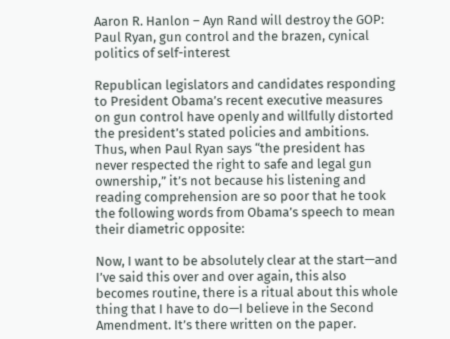Aaron R. Hanlon – Ayn Rand will destroy the GOP: Paul Ryan, gun control and the brazen, cynical politics of self-interest

Republican legislators and candidates responding to President Obama’s recent executive measures on gun control have openly and willfully distorted the president’s stated policies and ambitions. Thus, when Paul Ryan says “the president has never respected the right to safe and legal gun ownership,” it’s not because his listening and reading comprehension are so poor that he took the following words from Obama’s speech to mean their diametric opposite:

Now, I want to be absolutely clear at the start—and I’ve said this over and over again, this also becomes routine, there is a ritual about this whole thing that I have to do—I believe in the Second Amendment. It’s there written on the paper.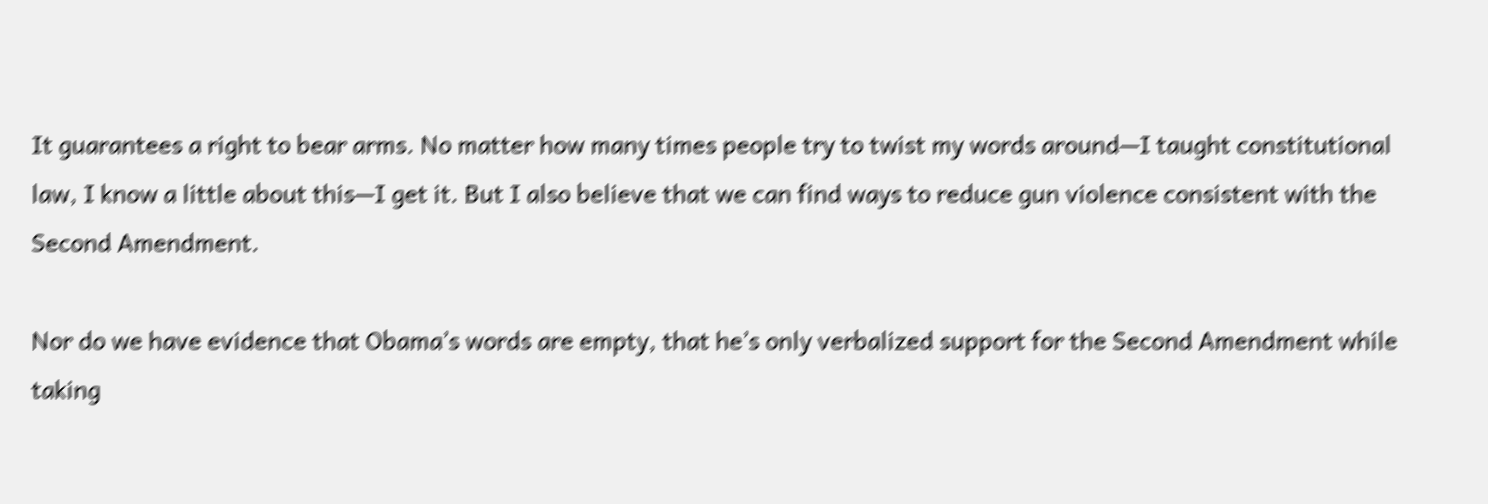It guarantees a right to bear arms. No matter how many times people try to twist my words around—I taught constitutional law, I know a little about this—I get it. But I also believe that we can find ways to reduce gun violence consistent with the Second Amendment.

Nor do we have evidence that Obama’s words are empty, that he’s only verbalized support for the Second Amendment while taking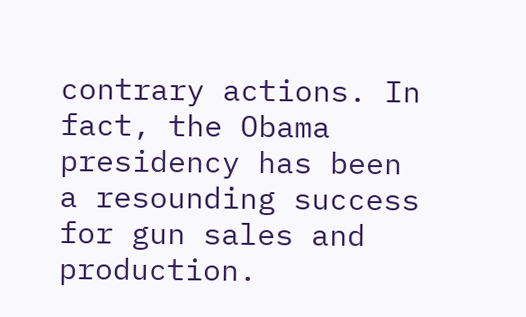contrary actions. In fact, the Obama presidency has been a resounding success for gun sales and production.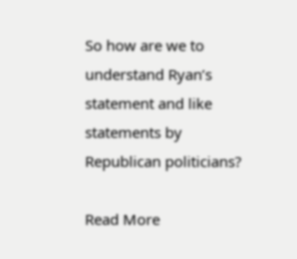So how are we to understand Ryan’s statement and like statements by Republican politicians?

Read More